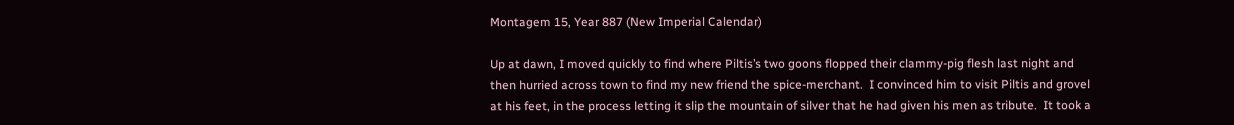Montagem 15, Year 887 (New Imperial Calendar)

Up at dawn, I moved quickly to find where Piltis’s two goons flopped their clammy-pig flesh last night and then hurried across town to find my new friend the spice-merchant.  I convinced him to visit Piltis and grovel at his feet, in the process letting it slip the mountain of silver that he had given his men as tribute.  It took a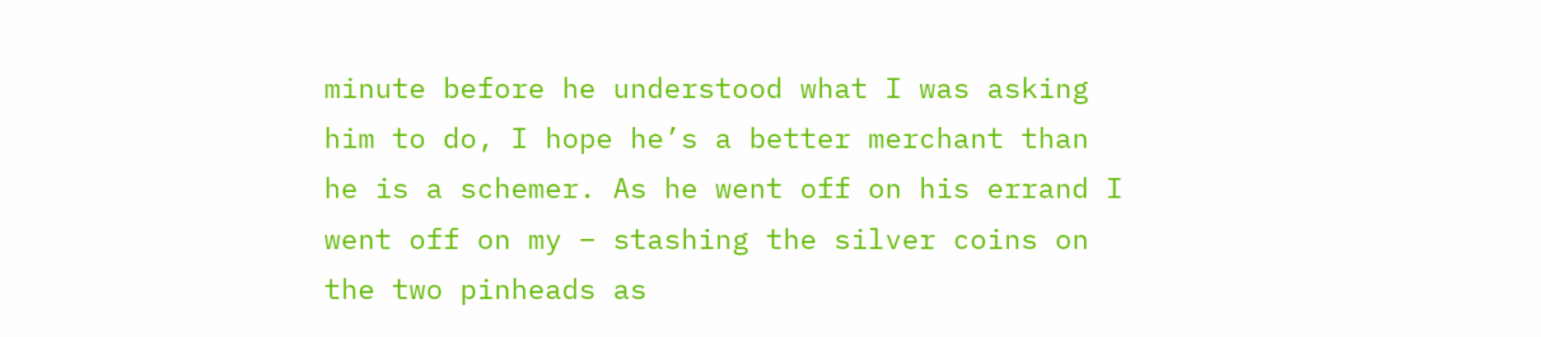minute before he understood what I was asking him to do, I hope he’s a better merchant than he is a schemer. As he went off on his errand I went off on my – stashing the silver coins on the two pinheads as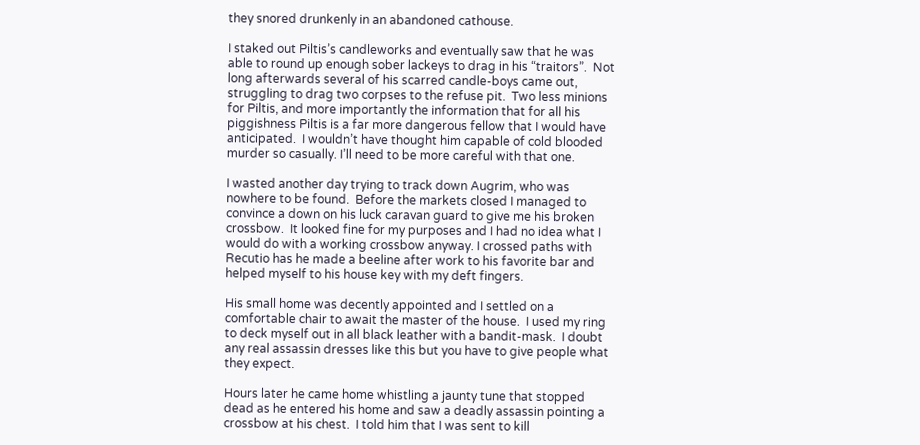they snored drunkenly in an abandoned cathouse.

I staked out Piltis’s candleworks and eventually saw that he was able to round up enough sober lackeys to drag in his “traitors”.  Not long afterwards several of his scarred candle-boys came out, struggling to drag two corpses to the refuse pit.  Two less minions for Piltis, and more importantly the information that for all his piggishness Piltis is a far more dangerous fellow that I would have anticipated.  I wouldn’t have thought him capable of cold blooded murder so casually. I’ll need to be more careful with that one.

I wasted another day trying to track down Augrim, who was nowhere to be found.  Before the markets closed I managed to convince a down on his luck caravan guard to give me his broken crossbow.  It looked fine for my purposes and I had no idea what I would do with a working crossbow anyway. I crossed paths with Recutio has he made a beeline after work to his favorite bar and helped myself to his house key with my deft fingers.

His small home was decently appointed and I settled on a comfortable chair to await the master of the house.  I used my ring to deck myself out in all black leather with a bandit-mask.  I doubt any real assassin dresses like this but you have to give people what they expect.

Hours later he came home whistling a jaunty tune that stopped dead as he entered his home and saw a deadly assassin pointing a crossbow at his chest.  I told him that I was sent to kill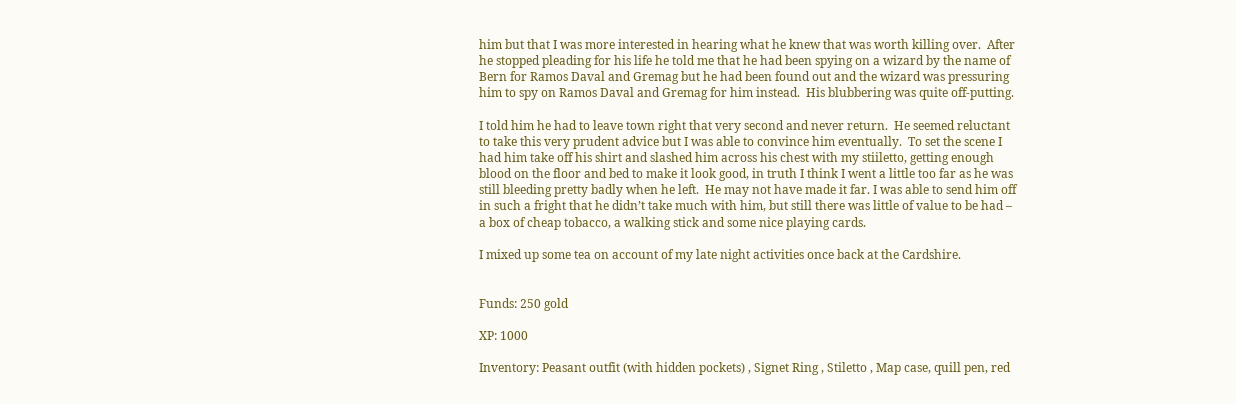him but that I was more interested in hearing what he knew that was worth killing over.  After he stopped pleading for his life he told me that he had been spying on a wizard by the name of Bern for Ramos Daval and Gremag but he had been found out and the wizard was pressuring him to spy on Ramos Daval and Gremag for him instead.  His blubbering was quite off-putting.

I told him he had to leave town right that very second and never return.  He seemed reluctant to take this very prudent advice but I was able to convince him eventually.  To set the scene I had him take off his shirt and slashed him across his chest with my stiiletto, getting enough blood on the floor and bed to make it look good, in truth I think I went a little too far as he was still bleeding pretty badly when he left.  He may not have made it far. I was able to send him off in such a fright that he didn’t take much with him, but still there was little of value to be had – a box of cheap tobacco, a walking stick and some nice playing cards.

I mixed up some tea on account of my late night activities once back at the Cardshire.


Funds: 250 gold

XP: 1000

Inventory: Peasant outfit (with hidden pockets) , Signet Ring , Stiletto , Map case, quill pen, red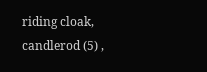riding cloak, candlerod (5) ,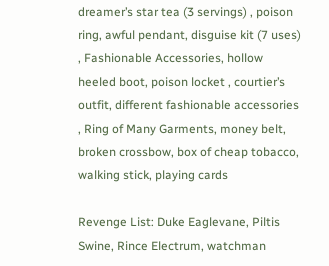dreamer’s star tea (3 servings) , poison ring, awful pendant, disguise kit (7 uses) , Fashionable Accessories, hollow heeled boot, poison locket , courtier’s outfit, different fashionable accessories , Ring of Many Garments, money belt, broken crossbow, box of cheap tobacco, walking stick, playing cards

Revenge List: Duke Eaglevane, Piltis Swine, Rince Electrum, watchman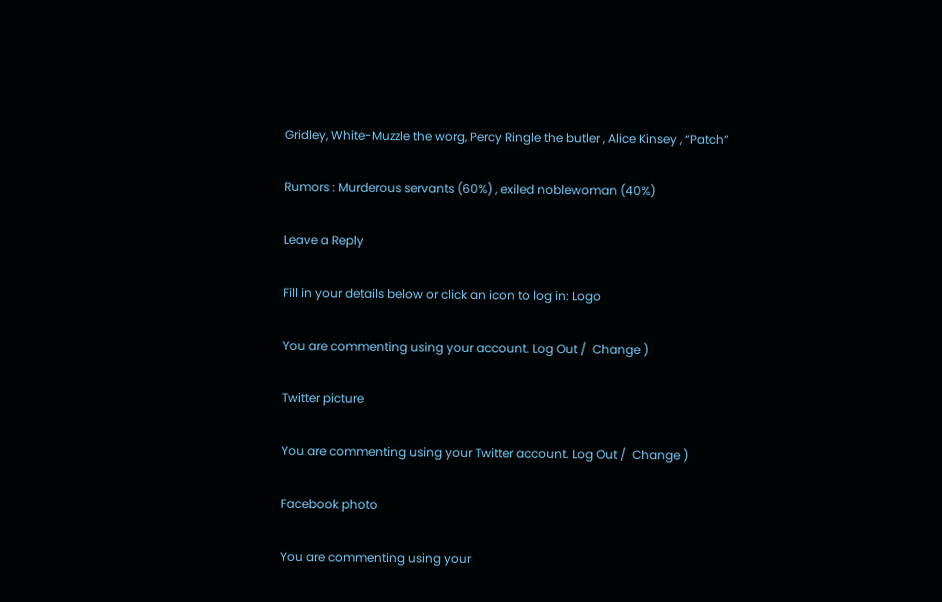Gridley, White-Muzzle the worg, Percy Ringle the butler , Alice Kinsey , “Patch”

Rumors : Murderous servants (60%) , exiled noblewoman (40%)

Leave a Reply

Fill in your details below or click an icon to log in: Logo

You are commenting using your account. Log Out /  Change )

Twitter picture

You are commenting using your Twitter account. Log Out /  Change )

Facebook photo

You are commenting using your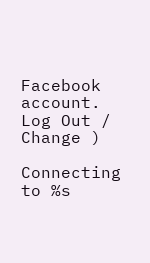Facebook account. Log Out /  Change )

Connecting to %s